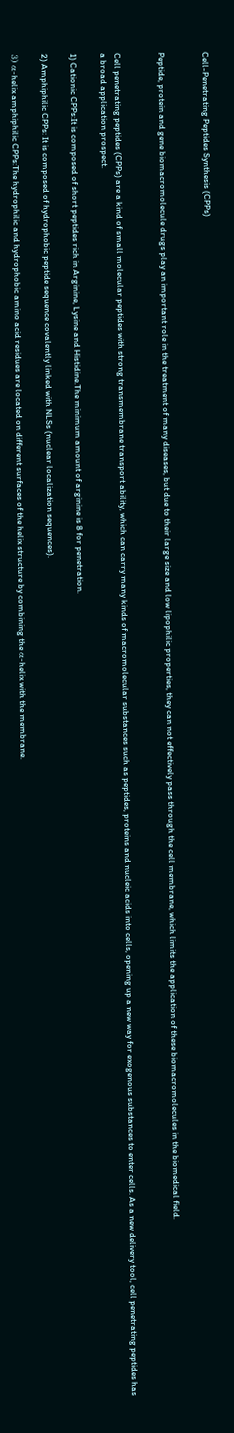Cell-Penetrating Peptides Synthesis (CPPs)


Peptide, protein and gene biomacromolecule drugs play an important role in the treatment of many diseases, but due to their large size and low lipophilic properties, they can not effectively pass through the cell membrane, which limits the application of these biomacromolecules in the biomedical field.


Cell penetrating peptides (CPPs) are a kind of small molecular peptides with strong transmembrane transport ability, which can carry many kinds of macromolecular substances such as peptides, proteins and nucleic acids into cells, opening up a new way for exogenous substances to enter cells. As a new delivery tool, cell penetrating peptides has a broad application prospect.

1) Cationic CPPs:It is composed of short peptides rich in Arginine, Lysine and Histidine.The minimum amount of arginine is 8 for penetration.

2) Amphiphilic CPPs: It is composed of hydrophobic peptide sequence covalently linked with NLSs (nuclear localization sequences).

3) α-helix amphiphilic CPPs:The hydrophilic and hydrophobic amino acid residues are located on different surfaces of the helix structure by combining the α-helix with the membrane.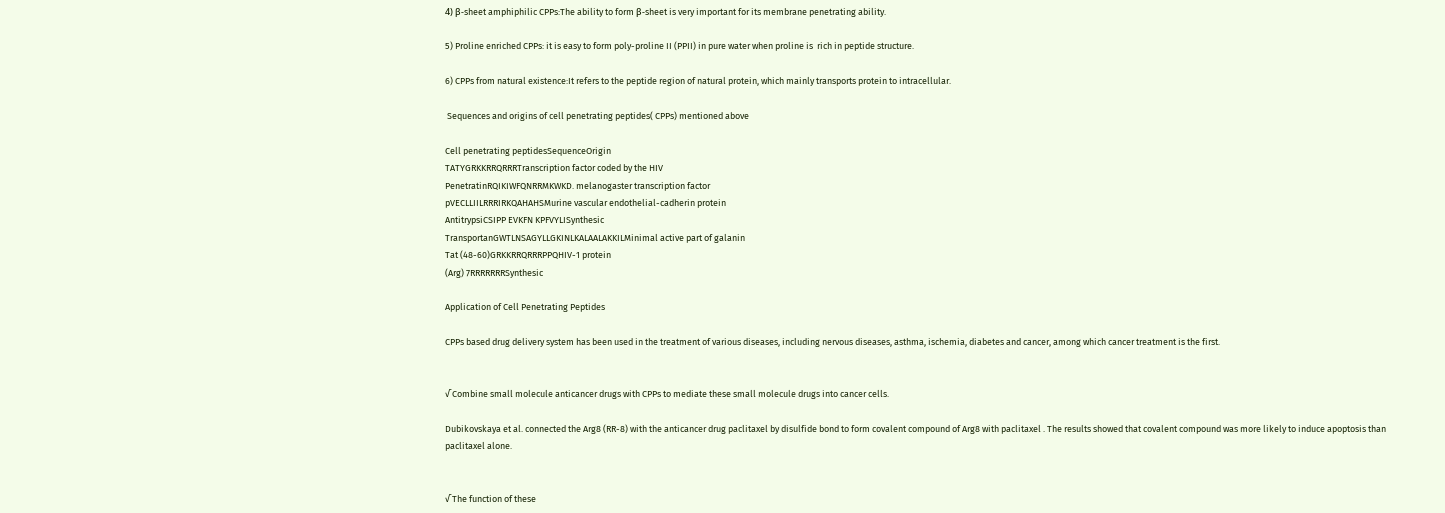4) β-sheet amphiphilic CPPs:The ability to form β-sheet is very important for its membrane penetrating ability.

5) Proline enriched CPPs: it is easy to form poly-proline II (PPII) in pure water when proline is  rich in peptide structure.

6) CPPs from natural existence:It refers to the peptide region of natural protein, which mainly transports protein to intracellular.

 Sequences and origins of cell penetrating peptides( CPPs) mentioned above

Cell penetrating peptidesSequenceOrigin
TATYGRKKRRQRRRTranscription factor coded by the HIV
PenetratinRQIKIWFQNRRMKWKD. melanogaster transcription factor
pVECLLIILRRRIRKQAHAHSMurine vascular endothelial-cadherin protein
AntitrypsiCSIPP EVKFN KPFVYLISynthesic
TransportanGWTLNSAGYLLGKINLKALAALAKKILMinimal active part of galanin
Tat (48-60)GRKKRRQRRRPPQHIV-1 protein
(Arg) 7RRRRRRRSynthesic

Application of Cell Penetrating Peptides

CPPs based drug delivery system has been used in the treatment of various diseases, including nervous diseases, asthma, ischemia, diabetes and cancer, among which cancer treatment is the first.


√ Combine small molecule anticancer drugs with CPPs to mediate these small molecule drugs into cancer cells.

Dubikovskaya et al. connected the Arg8 (RR-8) with the anticancer drug paclitaxel by disulfide bond to form covalent compound of Arg8 with paclitaxel . The results showed that covalent compound was more likely to induce apoptosis than paclitaxel alone.


√ The function of these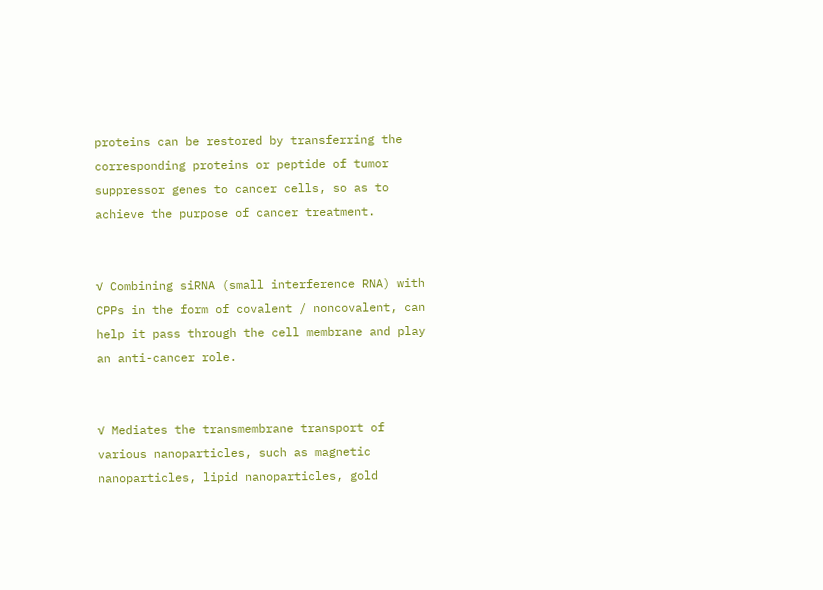proteins can be restored by transferring the corresponding proteins or peptide of tumor suppressor genes to cancer cells, so as to achieve the purpose of cancer treatment.


√ Combining siRNA (small interference RNA) with CPPs in the form of covalent / noncovalent, can help it pass through the cell membrane and play an anti-cancer role.


√ Mediates the transmembrane transport of various nanoparticles, such as magnetic nanoparticles, lipid nanoparticles, gold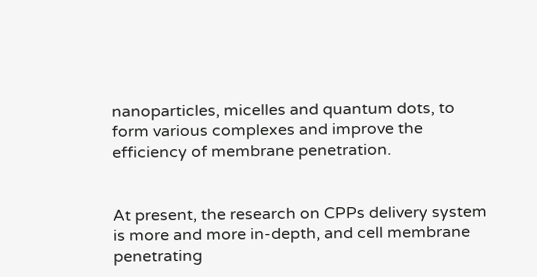nanoparticles, micelles and quantum dots, to form various complexes and improve the efficiency of membrane penetration.


At present, the research on CPPs delivery system is more and more in-depth, and cell membrane penetrating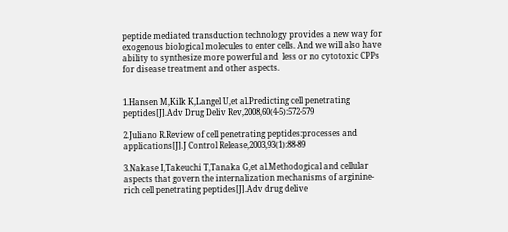peptide mediated transduction technology provides a new way for exogenous biological molecules to enter cells. And we will also have ability to synthesize more powerful and  less or no cytotoxic CPPs for disease treatment and other aspects.


1.Hansen M,Kilk K,Langel U,et al.Predicting cell penetrating peptides[J].Adv Drug Deliv Rev,2008,60(4-5):572-579

2.Juliano R.Review of cell penetrating peptides:processes and applications[J].J Control Release,2003,93(1):88-89

3.Nakase I,Takeuchi T,Tanaka G,et al.Methodogical and cellular aspects that govern the internalization mechanisms of arginine-rich cell penetrating peptides[J].Adv drug delive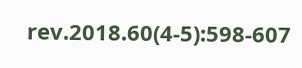rev.2018.60(4-5):598-607